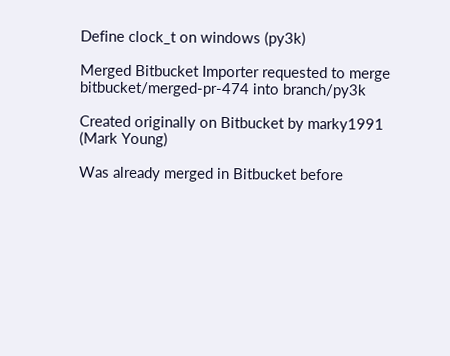Define clock_t on windows (py3k)

Merged Bitbucket Importer requested to merge bitbucket/merged-pr-474 into branch/py3k

Created originally on Bitbucket by marky1991 (Mark Young)

Was already merged in Bitbucket before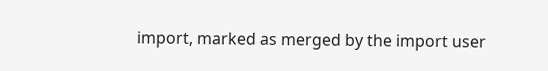import, marked as merged by the import user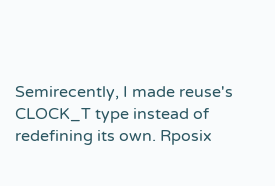Semirecently, I made reuse's CLOCK_T type instead of redefining its own. Rposix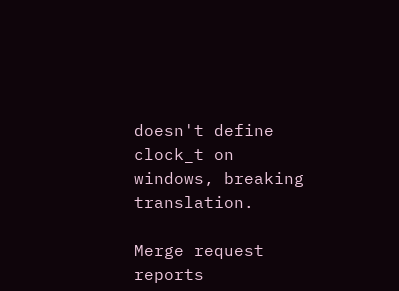doesn't define clock_t on windows, breaking translation.

Merge request reports